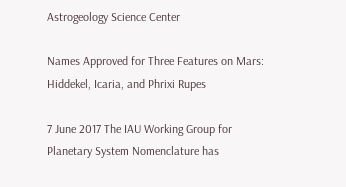Astrogeology Science Center

Names Approved for Three Features on Mars: Hiddekel, Icaria, and Phrixi Rupes

7 June 2017 The IAU Working Group for Planetary System Nomenclature has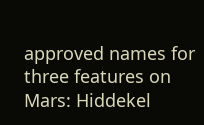approved names for three features on Mars: Hiddekel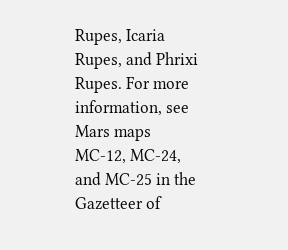Rupes, Icaria Rupes, and Phrixi Rupes. For more information, see Mars maps MC-12, MC-24, and MC-25 in the Gazetteer of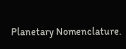Planetary Nomenclature.